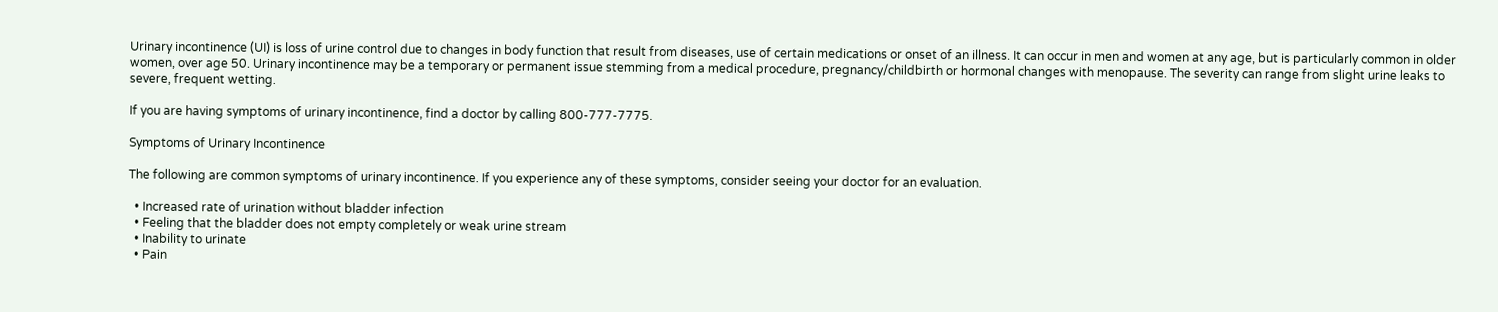Urinary incontinence (UI) is loss of urine control due to changes in body function that result from diseases, use of certain medications or onset of an illness. It can occur in men and women at any age, but is particularly common in older women, over age 50. Urinary incontinence may be a temporary or permanent issue stemming from a medical procedure, pregnancy/childbirth or hormonal changes with menopause. The severity can range from slight urine leaks to severe, frequent wetting.

If you are having symptoms of urinary incontinence, find a doctor by calling 800-777-7775.

Symptoms of Urinary Incontinence

The following are common symptoms of urinary incontinence. If you experience any of these symptoms, consider seeing your doctor for an evaluation.

  • Increased rate of urination without bladder infection
  • Feeling that the bladder does not empty completely or weak urine stream
  • Inability to urinate
  • Pain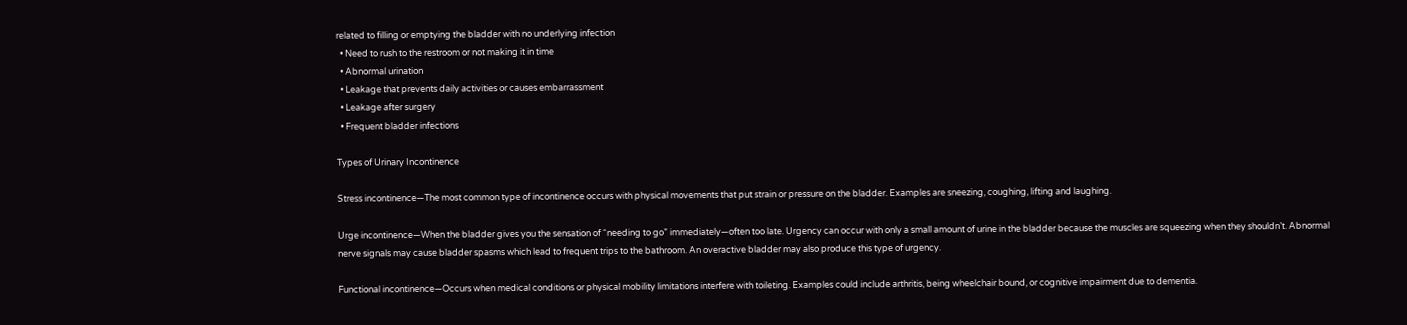related to filling or emptying the bladder with no underlying infection
  • Need to rush to the restroom or not making it in time
  • Abnormal urination
  • Leakage that prevents daily activities or causes embarrassment
  • Leakage after surgery
  • Frequent bladder infections

Types of Urinary Incontinence

Stress incontinence—The most common type of incontinence occurs with physical movements that put strain or pressure on the bladder. Examples are sneezing, coughing, lifting and laughing.

Urge incontinence—When the bladder gives you the sensation of “needing to go” immediately—often too late. Urgency can occur with only a small amount of urine in the bladder because the muscles are squeezing when they shouldn’t. Abnormal nerve signals may cause bladder spasms which lead to frequent trips to the bathroom. An overactive bladder may also produce this type of urgency.

Functional incontinence—Occurs when medical conditions or physical mobility limitations interfere with toileting. Examples could include arthritis, being wheelchair bound, or cognitive impairment due to dementia.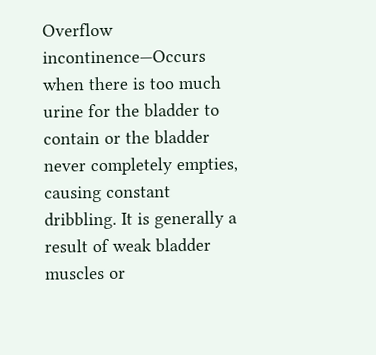Overflow incontinence—Occurs when there is too much urine for the bladder to contain or the bladder never completely empties, causing constant dribbling. It is generally a result of weak bladder muscles or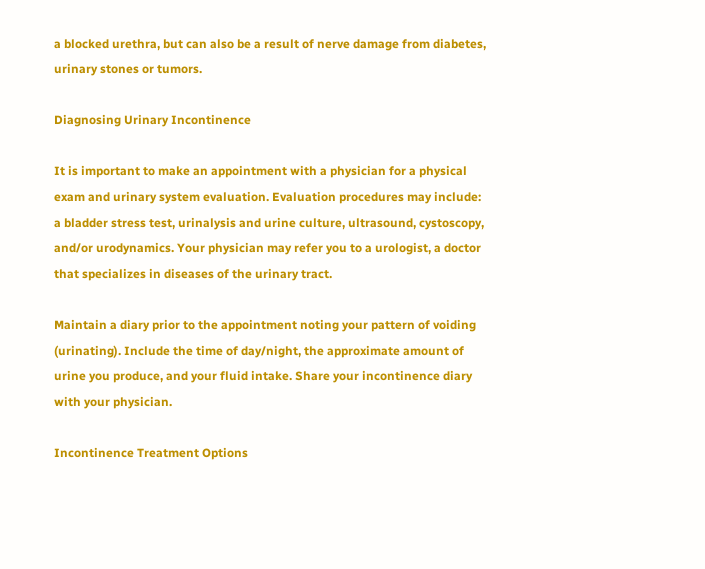a blocked urethra, but can also be a result of nerve damage from diabetes, urinary stones or tumors.

Diagnosing Urinary Incontinence

It is important to make an appointment with a physician for a physical exam and urinary system evaluation. Evaluation procedures may include: a bladder stress test, urinalysis and urine culture, ultrasound, cystoscopy, and/or urodynamics. Your physician may refer you to a urologist, a doctor that specializes in diseases of the urinary tract.

Maintain a diary prior to the appointment noting your pattern of voiding (urinating). Include the time of day/night, the approximate amount of urine you produce, and your fluid intake. Share your incontinence diary with your physician.

Incontinence Treatment Options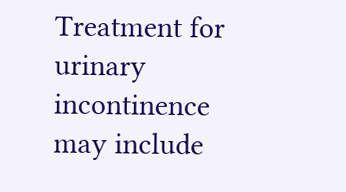Treatment for urinary incontinence may include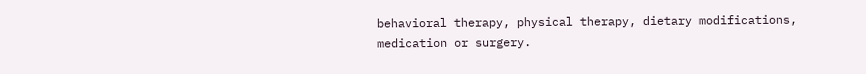behavioral therapy, physical therapy, dietary modifications, medication or surgery.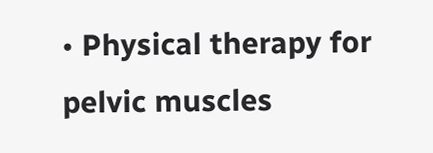• Physical therapy for pelvic muscles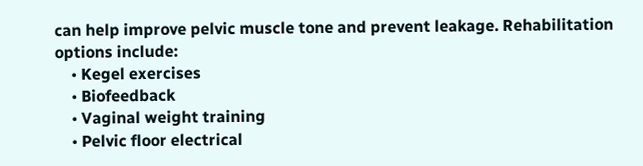can help improve pelvic muscle tone and prevent leakage. Rehabilitation options include:
    • Kegel exercises
    • Biofeedback
    • Vaginal weight training
    • Pelvic floor electrical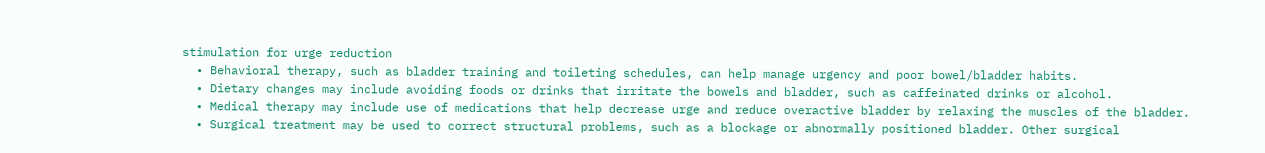stimulation for urge reduction
  • Behavioral therapy, such as bladder training and toileting schedules, can help manage urgency and poor bowel/bladder habits.
  • Dietary changes may include avoiding foods or drinks that irritate the bowels and bladder, such as caffeinated drinks or alcohol.
  • Medical therapy may include use of medications that help decrease urge and reduce overactive bladder by relaxing the muscles of the bladder.
  • Surgical treatment may be used to correct structural problems, such as a blockage or abnormally positioned bladder. Other surgical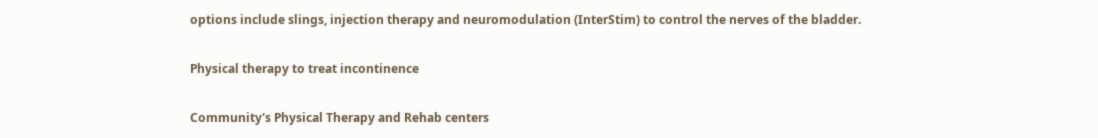options include slings, injection therapy and neuromodulation (InterStim) to control the nerves of the bladder.

Physical therapy to treat incontinence

Community's Physical Therapy and Rehab centers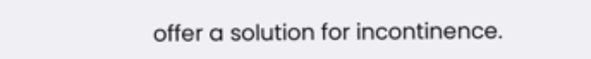offer a solution for incontinence.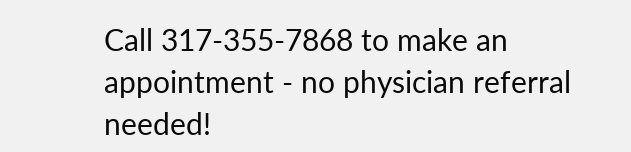Call 317-355-7868 to make an appointment - no physician referral needed!